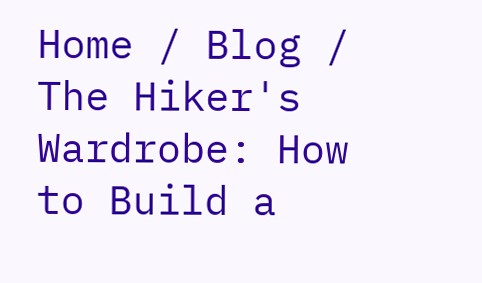Home / Blog / The Hiker's Wardrobe: How to Build a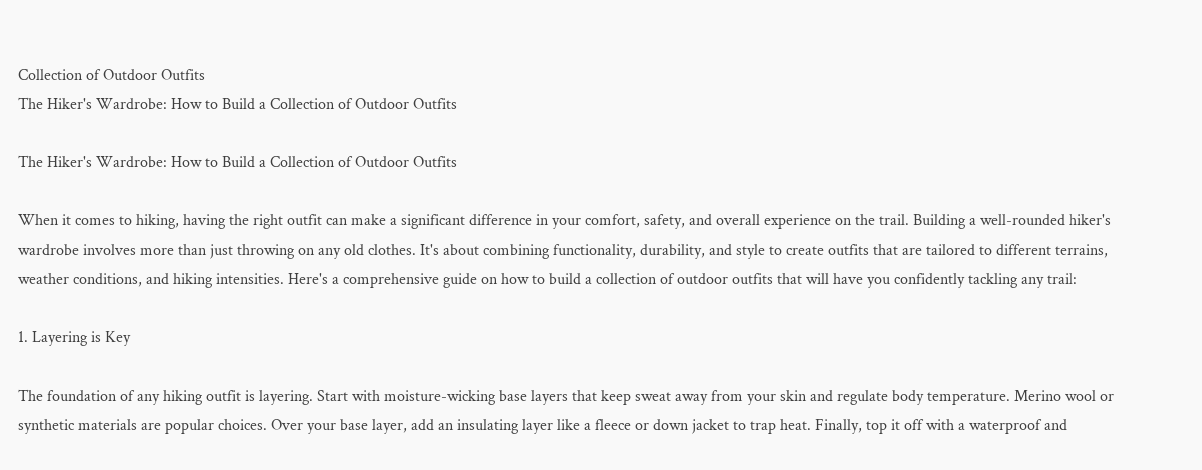Collection of Outdoor Outfits
The Hiker's Wardrobe: How to Build a Collection of Outdoor Outfits

The Hiker's Wardrobe: How to Build a Collection of Outdoor Outfits

When it comes to hiking, having the right outfit can make a significant difference in your comfort, safety, and overall experience on the trail. Building a well-rounded hiker's wardrobe involves more than just throwing on any old clothes. It's about combining functionality, durability, and style to create outfits that are tailored to different terrains, weather conditions, and hiking intensities. Here's a comprehensive guide on how to build a collection of outdoor outfits that will have you confidently tackling any trail:

1. Layering is Key

The foundation of any hiking outfit is layering. Start with moisture-wicking base layers that keep sweat away from your skin and regulate body temperature. Merino wool or synthetic materials are popular choices. Over your base layer, add an insulating layer like a fleece or down jacket to trap heat. Finally, top it off with a waterproof and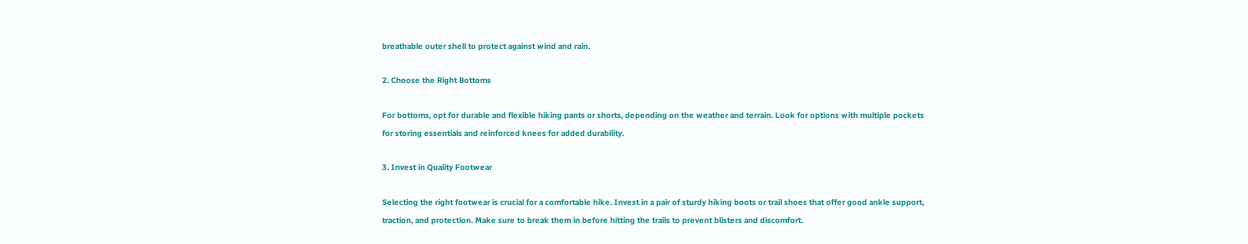breathable outer shell to protect against wind and rain.

2. Choose the Right Bottoms

For bottoms, opt for durable and flexible hiking pants or shorts, depending on the weather and terrain. Look for options with multiple pockets for storing essentials and reinforced knees for added durability.

3. Invest in Quality Footwear

Selecting the right footwear is crucial for a comfortable hike. Invest in a pair of sturdy hiking boots or trail shoes that offer good ankle support, traction, and protection. Make sure to break them in before hitting the trails to prevent blisters and discomfort.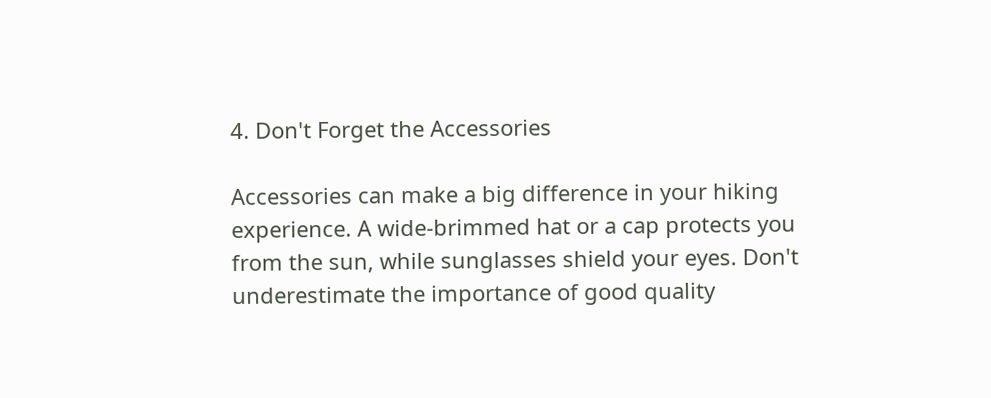4. Don't Forget the Accessories

Accessories can make a big difference in your hiking experience. A wide-brimmed hat or a cap protects you from the sun, while sunglasses shield your eyes. Don't underestimate the importance of good quality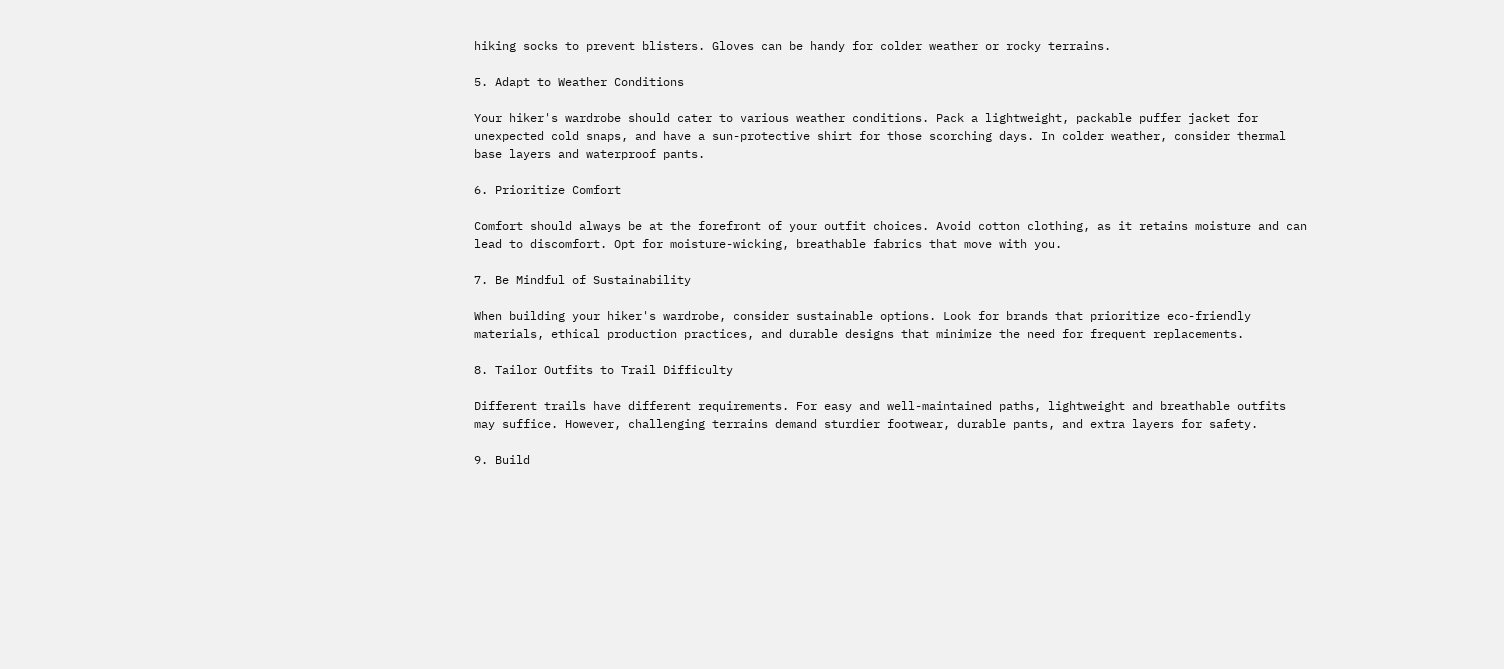hiking socks to prevent blisters. Gloves can be handy for colder weather or rocky terrains.

5. Adapt to Weather Conditions

Your hiker's wardrobe should cater to various weather conditions. Pack a lightweight, packable puffer jacket for unexpected cold snaps, and have a sun-protective shirt for those scorching days. In colder weather, consider thermal base layers and waterproof pants.

6. Prioritize Comfort

Comfort should always be at the forefront of your outfit choices. Avoid cotton clothing, as it retains moisture and can lead to discomfort. Opt for moisture-wicking, breathable fabrics that move with you.

7. Be Mindful of Sustainability

When building your hiker's wardrobe, consider sustainable options. Look for brands that prioritize eco-friendly materials, ethical production practices, and durable designs that minimize the need for frequent replacements.

8. Tailor Outfits to Trail Difficulty

Different trails have different requirements. For easy and well-maintained paths, lightweight and breathable outfits may suffice. However, challenging terrains demand sturdier footwear, durable pants, and extra layers for safety.

9. Build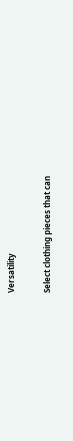Versatility

Select clothing pieces that can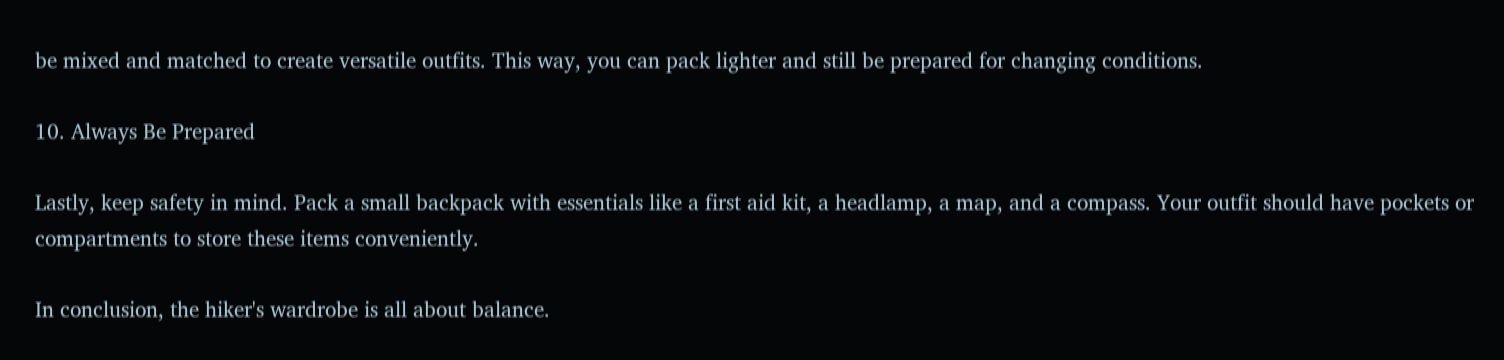be mixed and matched to create versatile outfits. This way, you can pack lighter and still be prepared for changing conditions.

10. Always Be Prepared

Lastly, keep safety in mind. Pack a small backpack with essentials like a first aid kit, a headlamp, a map, and a compass. Your outfit should have pockets or compartments to store these items conveniently.

In conclusion, the hiker's wardrobe is all about balance.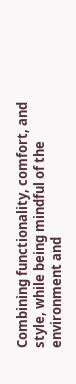Combining functionality, comfort, and style, while being mindful of the environment and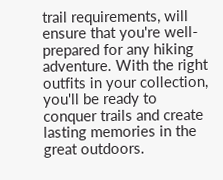trail requirements, will ensure that you're well-prepared for any hiking adventure. With the right outfits in your collection, you'll be ready to conquer trails and create lasting memories in the great outdoors.